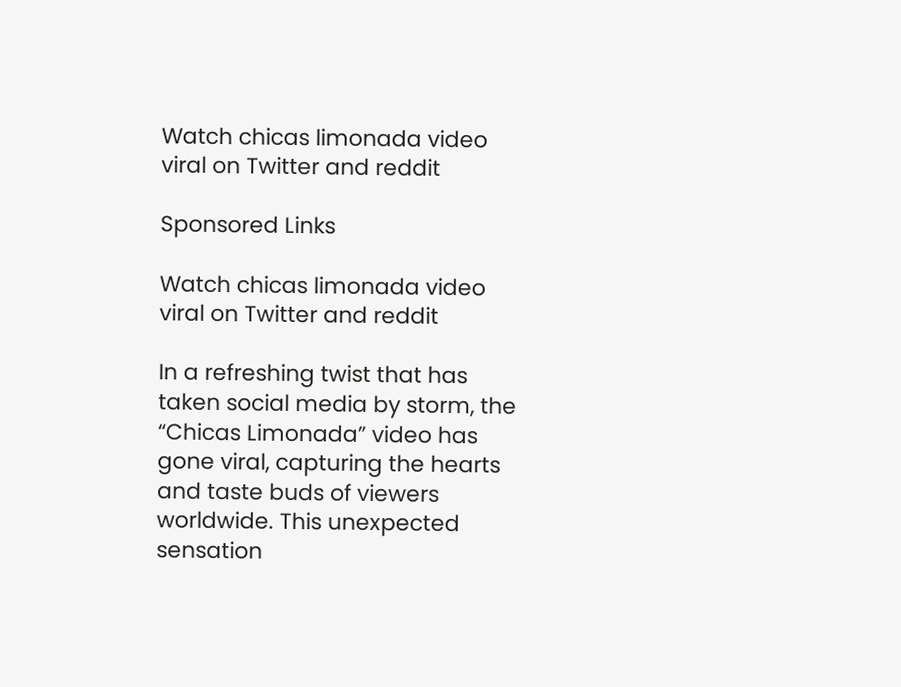Watch chicas limonada video viral on Twitter and reddit

Sponsored Links

Watch chicas limonada video viral on Twitter and reddit

In a refreshing twist that has taken social media by storm, the “Chicas Limonada” video has gone viral, capturing the hearts and taste buds of viewers worldwide. This unexpected sensation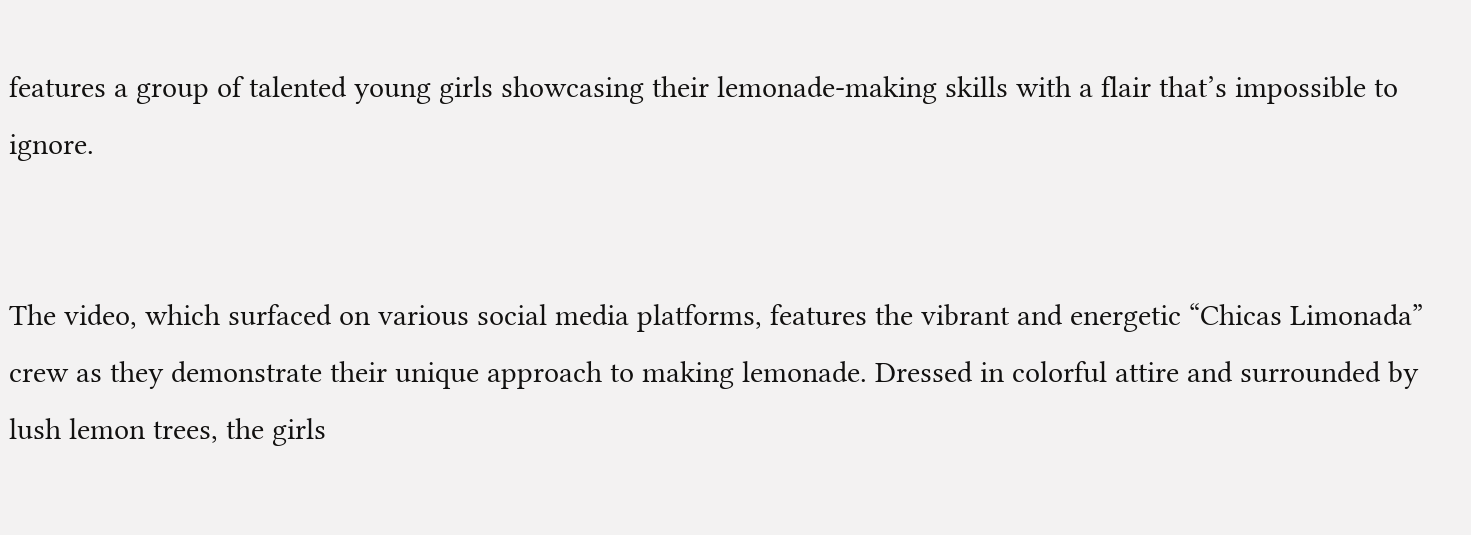features a group of talented young girls showcasing their lemonade-making skills with a flair that’s impossible to ignore.


The video, which surfaced on various social media platforms, features the vibrant and energetic “Chicas Limonada” crew as they demonstrate their unique approach to making lemonade. Dressed in colorful attire and surrounded by lush lemon trees, the girls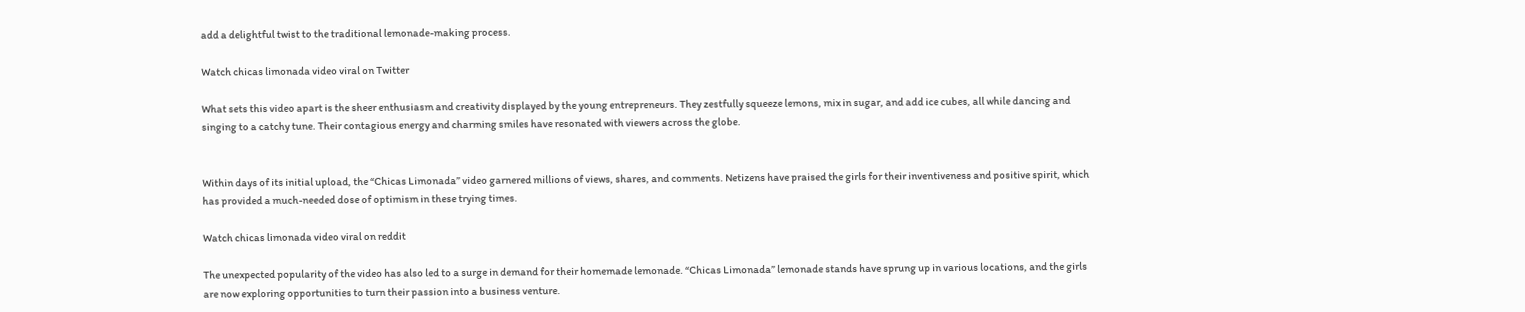add a delightful twist to the traditional lemonade-making process.

Watch chicas limonada video viral on Twitter

What sets this video apart is the sheer enthusiasm and creativity displayed by the young entrepreneurs. They zestfully squeeze lemons, mix in sugar, and add ice cubes, all while dancing and singing to a catchy tune. Their contagious energy and charming smiles have resonated with viewers across the globe.


Within days of its initial upload, the “Chicas Limonada” video garnered millions of views, shares, and comments. Netizens have praised the girls for their inventiveness and positive spirit, which has provided a much-needed dose of optimism in these trying times.

Watch chicas limonada video viral on reddit

The unexpected popularity of the video has also led to a surge in demand for their homemade lemonade. “Chicas Limonada” lemonade stands have sprung up in various locations, and the girls are now exploring opportunities to turn their passion into a business venture.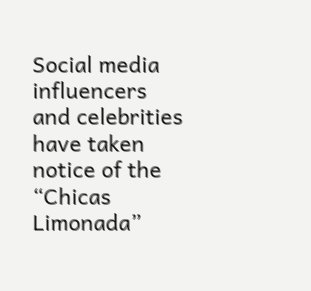Social media influencers and celebrities have taken notice of the “Chicas Limonada”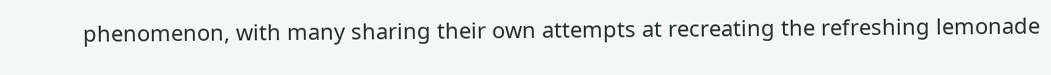phenomenon, with many sharing their own attempts at recreating the refreshing lemonade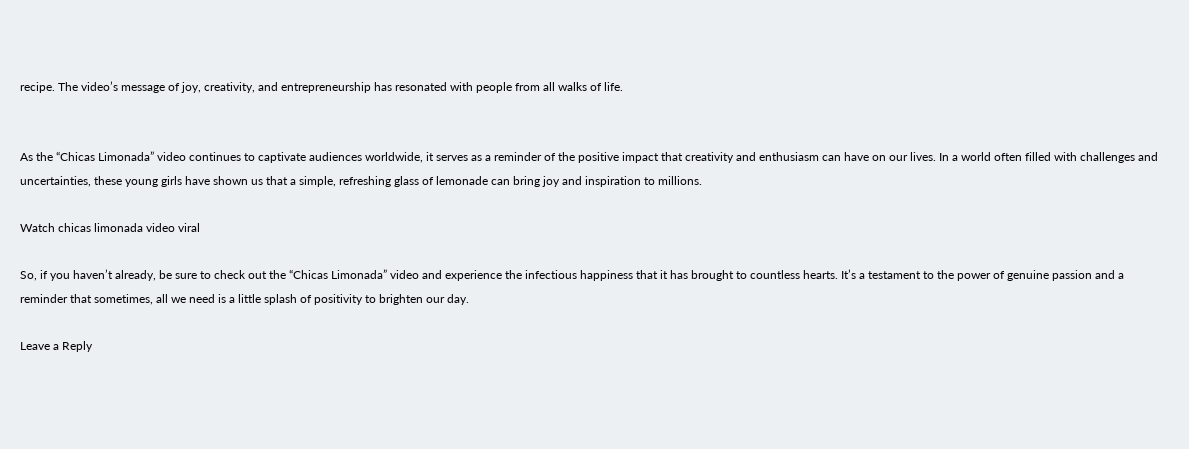recipe. The video’s message of joy, creativity, and entrepreneurship has resonated with people from all walks of life.


As the “Chicas Limonada” video continues to captivate audiences worldwide, it serves as a reminder of the positive impact that creativity and enthusiasm can have on our lives. In a world often filled with challenges and uncertainties, these young girls have shown us that a simple, refreshing glass of lemonade can bring joy and inspiration to millions.

Watch chicas limonada video viral

So, if you haven’t already, be sure to check out the “Chicas Limonada” video and experience the infectious happiness that it has brought to countless hearts. It’s a testament to the power of genuine passion and a reminder that sometimes, all we need is a little splash of positivity to brighten our day.

Leave a Reply